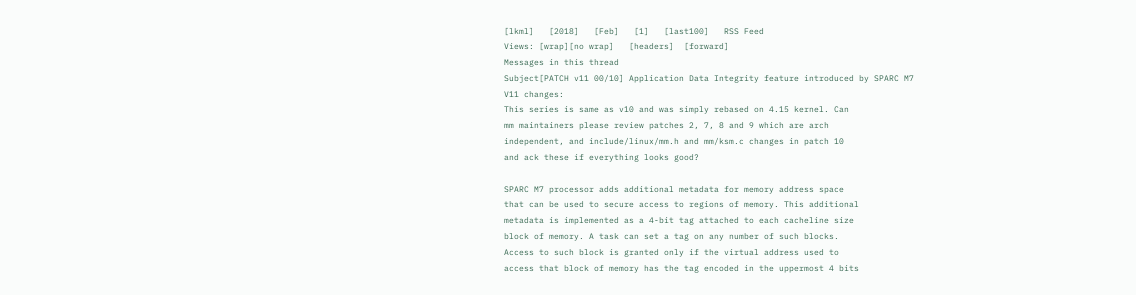[lkml]   [2018]   [Feb]   [1]   [last100]   RSS Feed
Views: [wrap][no wrap]   [headers]  [forward]
Messages in this thread
Subject[PATCH v11 00/10] Application Data Integrity feature introduced by SPARC M7
V11 changes:
This series is same as v10 and was simply rebased on 4.15 kernel. Can
mm maintainers please review patches 2, 7, 8 and 9 which are arch
independent, and include/linux/mm.h and mm/ksm.c changes in patch 10
and ack these if everything looks good?

SPARC M7 processor adds additional metadata for memory address space
that can be used to secure access to regions of memory. This additional
metadata is implemented as a 4-bit tag attached to each cacheline size
block of memory. A task can set a tag on any number of such blocks.
Access to such block is granted only if the virtual address used to
access that block of memory has the tag encoded in the uppermost 4 bits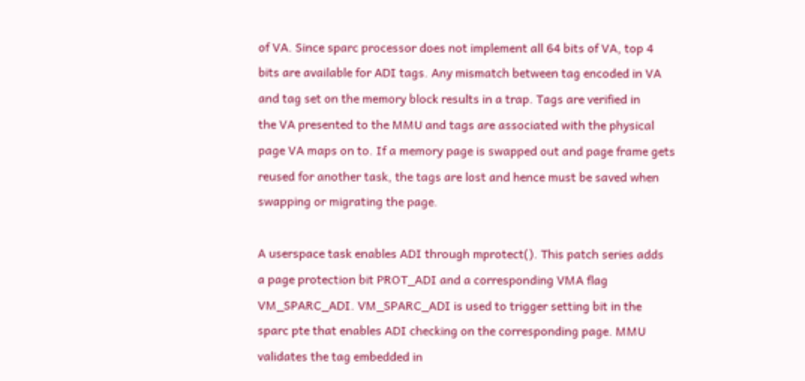of VA. Since sparc processor does not implement all 64 bits of VA, top 4
bits are available for ADI tags. Any mismatch between tag encoded in VA
and tag set on the memory block results in a trap. Tags are verified in
the VA presented to the MMU and tags are associated with the physical
page VA maps on to. If a memory page is swapped out and page frame gets
reused for another task, the tags are lost and hence must be saved when
swapping or migrating the page.

A userspace task enables ADI through mprotect(). This patch series adds
a page protection bit PROT_ADI and a corresponding VMA flag
VM_SPARC_ADI. VM_SPARC_ADI is used to trigger setting bit in the
sparc pte that enables ADI checking on the corresponding page. MMU
validates the tag embedded in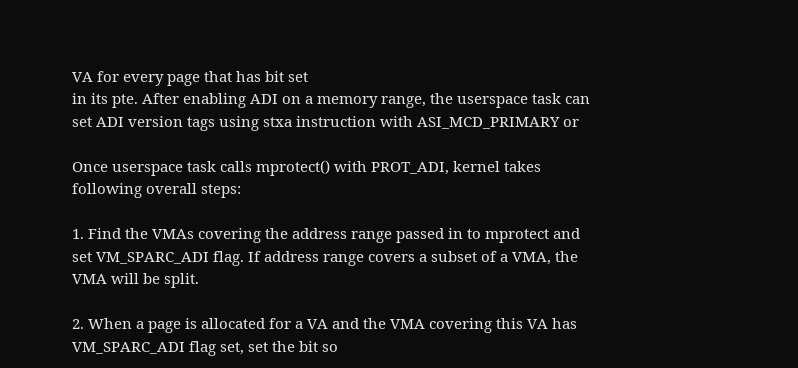VA for every page that has bit set
in its pte. After enabling ADI on a memory range, the userspace task can
set ADI version tags using stxa instruction with ASI_MCD_PRIMARY or

Once userspace task calls mprotect() with PROT_ADI, kernel takes
following overall steps:

1. Find the VMAs covering the address range passed in to mprotect and
set VM_SPARC_ADI flag. If address range covers a subset of a VMA, the
VMA will be split.

2. When a page is allocated for a VA and the VMA covering this VA has
VM_SPARC_ADI flag set, set the bit so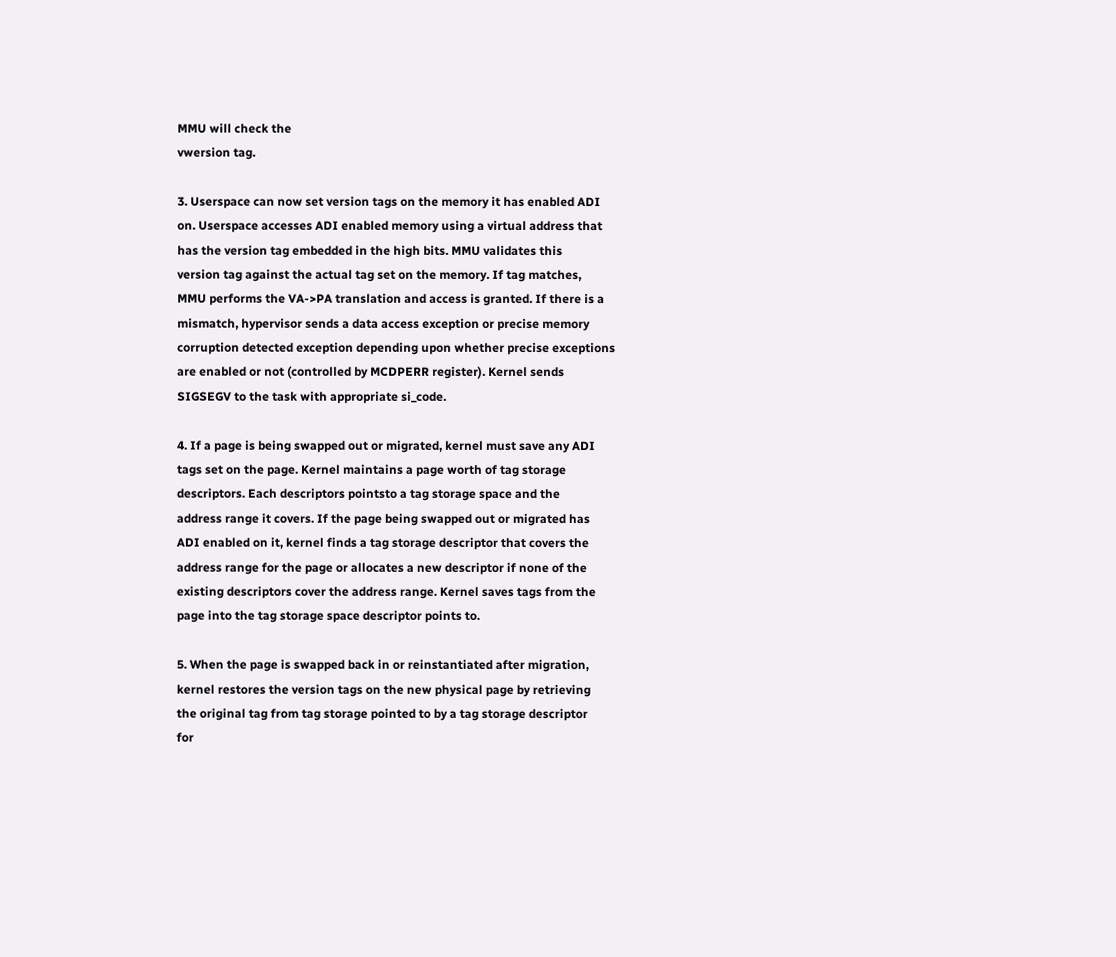MMU will check the
vwersion tag.

3. Userspace can now set version tags on the memory it has enabled ADI
on. Userspace accesses ADI enabled memory using a virtual address that
has the version tag embedded in the high bits. MMU validates this
version tag against the actual tag set on the memory. If tag matches,
MMU performs the VA->PA translation and access is granted. If there is a
mismatch, hypervisor sends a data access exception or precise memory
corruption detected exception depending upon whether precise exceptions
are enabled or not (controlled by MCDPERR register). Kernel sends
SIGSEGV to the task with appropriate si_code.

4. If a page is being swapped out or migrated, kernel must save any ADI
tags set on the page. Kernel maintains a page worth of tag storage
descriptors. Each descriptors pointsto a tag storage space and the
address range it covers. If the page being swapped out or migrated has
ADI enabled on it, kernel finds a tag storage descriptor that covers the
address range for the page or allocates a new descriptor if none of the
existing descriptors cover the address range. Kernel saves tags from the
page into the tag storage space descriptor points to.

5. When the page is swapped back in or reinstantiated after migration,
kernel restores the version tags on the new physical page by retrieving
the original tag from tag storage pointed to by a tag storage descriptor
for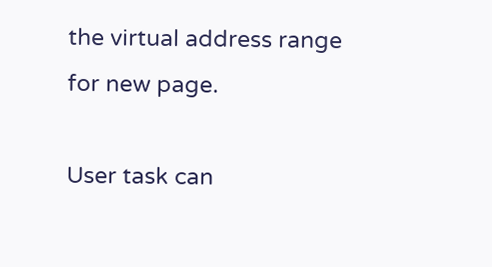the virtual address range for new page.

User task can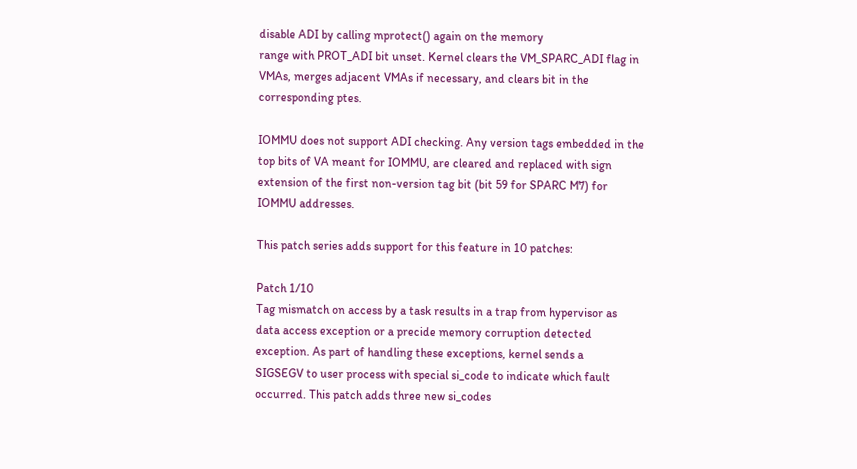disable ADI by calling mprotect() again on the memory
range with PROT_ADI bit unset. Kernel clears the VM_SPARC_ADI flag in
VMAs, merges adjacent VMAs if necessary, and clears bit in the
corresponding ptes.

IOMMU does not support ADI checking. Any version tags embedded in the
top bits of VA meant for IOMMU, are cleared and replaced with sign
extension of the first non-version tag bit (bit 59 for SPARC M7) for
IOMMU addresses.

This patch series adds support for this feature in 10 patches:

Patch 1/10
Tag mismatch on access by a task results in a trap from hypervisor as
data access exception or a precide memory corruption detected
exception. As part of handling these exceptions, kernel sends a
SIGSEGV to user process with special si_code to indicate which fault
occurred. This patch adds three new si_codes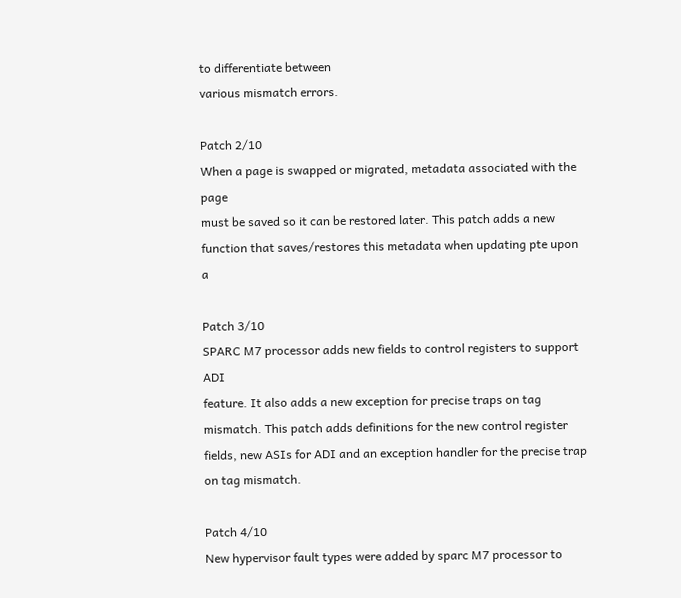to differentiate between
various mismatch errors.

Patch 2/10
When a page is swapped or migrated, metadata associated with the page
must be saved so it can be restored later. This patch adds a new
function that saves/restores this metadata when updating pte upon a

Patch 3/10
SPARC M7 processor adds new fields to control registers to support ADI
feature. It also adds a new exception for precise traps on tag
mismatch. This patch adds definitions for the new control register
fields, new ASIs for ADI and an exception handler for the precise trap
on tag mismatch.

Patch 4/10
New hypervisor fault types were added by sparc M7 processor to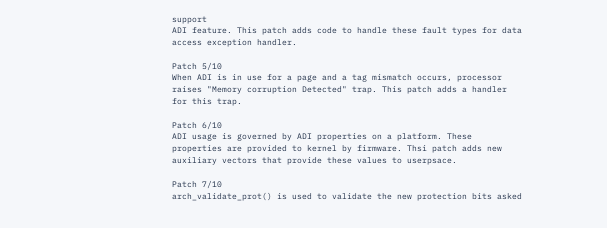support
ADI feature. This patch adds code to handle these fault types for data
access exception handler.

Patch 5/10
When ADI is in use for a page and a tag mismatch occurs, processor
raises "Memory corruption Detected" trap. This patch adds a handler
for this trap.

Patch 6/10
ADI usage is governed by ADI properties on a platform. These
properties are provided to kernel by firmware. Thsi patch adds new
auxiliary vectors that provide these values to userpsace.

Patch 7/10
arch_validate_prot() is used to validate the new protection bits asked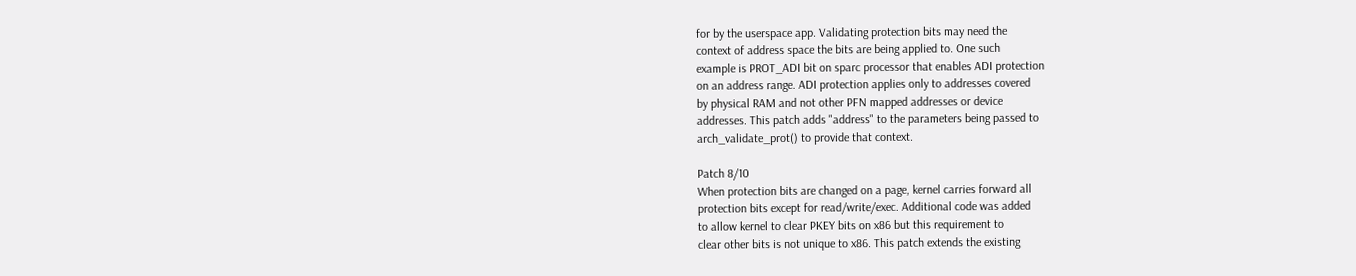for by the userspace app. Validating protection bits may need the
context of address space the bits are being applied to. One such
example is PROT_ADI bit on sparc processor that enables ADI protection
on an address range. ADI protection applies only to addresses covered
by physical RAM and not other PFN mapped addresses or device
addresses. This patch adds "address" to the parameters being passed to
arch_validate_prot() to provide that context.

Patch 8/10
When protection bits are changed on a page, kernel carries forward all
protection bits except for read/write/exec. Additional code was added
to allow kernel to clear PKEY bits on x86 but this requirement to
clear other bits is not unique to x86. This patch extends the existing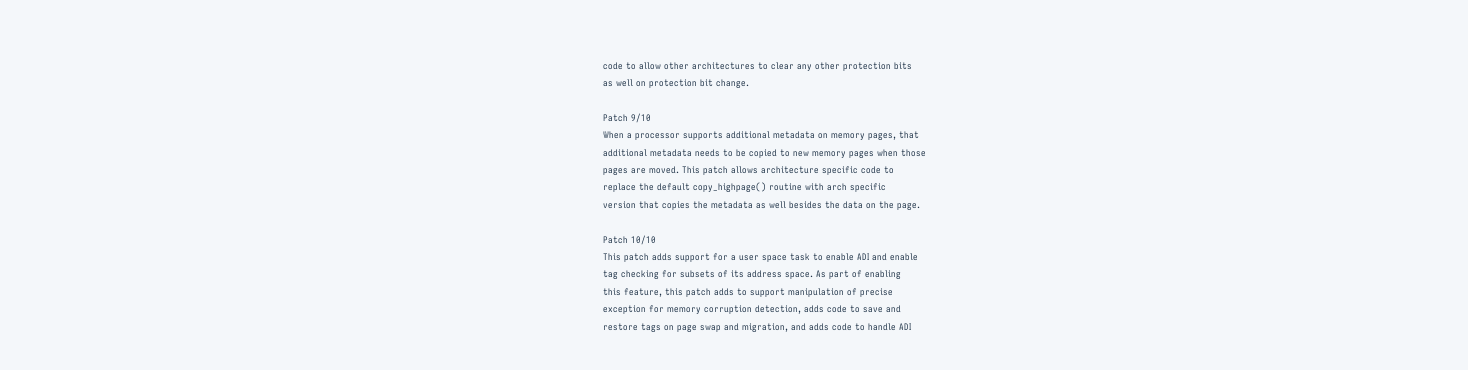code to allow other architectures to clear any other protection bits
as well on protection bit change.

Patch 9/10
When a processor supports additional metadata on memory pages, that
additional metadata needs to be copied to new memory pages when those
pages are moved. This patch allows architecture specific code to
replace the default copy_highpage() routine with arch specific
version that copies the metadata as well besides the data on the page.

Patch 10/10
This patch adds support for a user space task to enable ADI and enable
tag checking for subsets of its address space. As part of enabling
this feature, this patch adds to support manipulation of precise
exception for memory corruption detection, adds code to save and
restore tags on page swap and migration, and adds code to handle ADI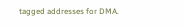tagged addresses for DMA.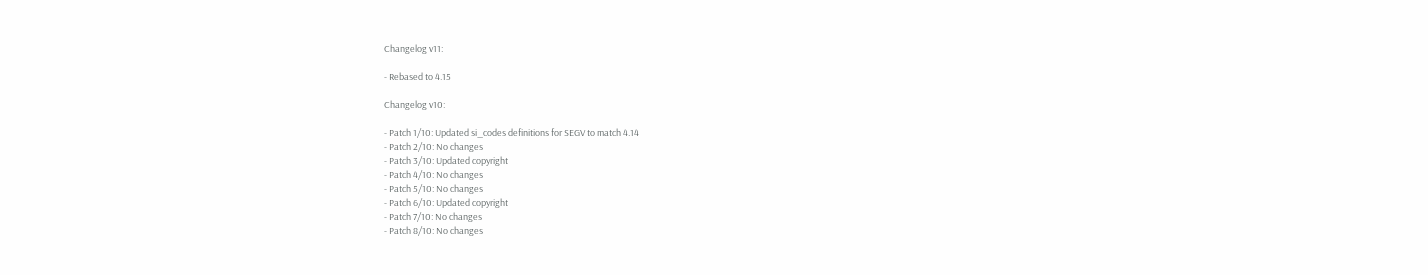Changelog v11:

- Rebased to 4.15

Changelog v10:

- Patch 1/10: Updated si_codes definitions for SEGV to match 4.14
- Patch 2/10: No changes
- Patch 3/10: Updated copyright
- Patch 4/10: No changes
- Patch 5/10: No changes
- Patch 6/10: Updated copyright
- Patch 7/10: No changes
- Patch 8/10: No changes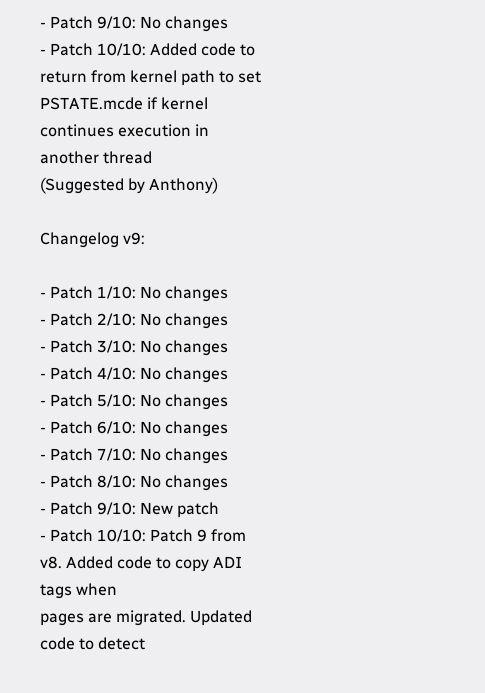- Patch 9/10: No changes
- Patch 10/10: Added code to return from kernel path to set
PSTATE.mcde if kernel continues execution in another thread
(Suggested by Anthony)

Changelog v9:

- Patch 1/10: No changes
- Patch 2/10: No changes
- Patch 3/10: No changes
- Patch 4/10: No changes
- Patch 5/10: No changes
- Patch 6/10: No changes
- Patch 7/10: No changes
- Patch 8/10: No changes
- Patch 9/10: New patch
- Patch 10/10: Patch 9 from v8. Added code to copy ADI tags when
pages are migrated. Updated code to detect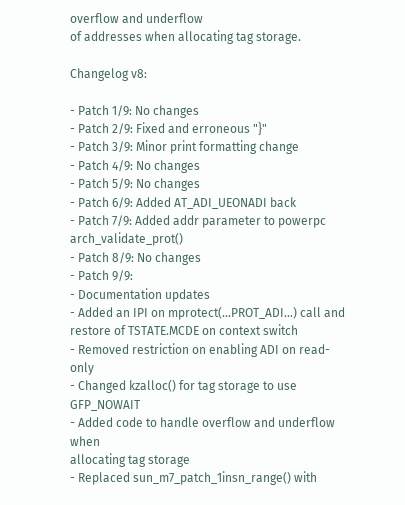overflow and underflow
of addresses when allocating tag storage.

Changelog v8:

- Patch 1/9: No changes
- Patch 2/9: Fixed and erroneous "}"
- Patch 3/9: Minor print formatting change
- Patch 4/9: No changes
- Patch 5/9: No changes
- Patch 6/9: Added AT_ADI_UEONADI back
- Patch 7/9: Added addr parameter to powerpc arch_validate_prot()
- Patch 8/9: No changes
- Patch 9/9:
- Documentation updates
- Added an IPI on mprotect(...PROT_ADI...) call and
restore of TSTATE.MCDE on context switch
- Removed restriction on enabling ADI on read-only
- Changed kzalloc() for tag storage to use GFP_NOWAIT
- Added code to handle overflow and underflow when
allocating tag storage
- Replaced sun_m7_patch_1insn_range() with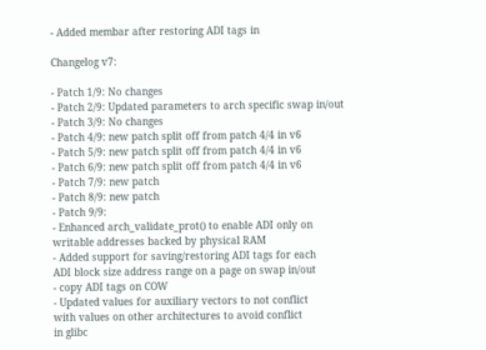- Added membar after restoring ADI tags in

Changelog v7:

- Patch 1/9: No changes
- Patch 2/9: Updated parameters to arch specific swap in/out
- Patch 3/9: No changes
- Patch 4/9: new patch split off from patch 4/4 in v6
- Patch 5/9: new patch split off from patch 4/4 in v6
- Patch 6/9: new patch split off from patch 4/4 in v6
- Patch 7/9: new patch
- Patch 8/9: new patch
- Patch 9/9:
- Enhanced arch_validate_prot() to enable ADI only on
writable addresses backed by physical RAM
- Added support for saving/restoring ADI tags for each
ADI block size address range on a page on swap in/out
- copy ADI tags on COW
- Updated values for auxiliary vectors to not conflict
with values on other architectures to avoid conflict
in glibc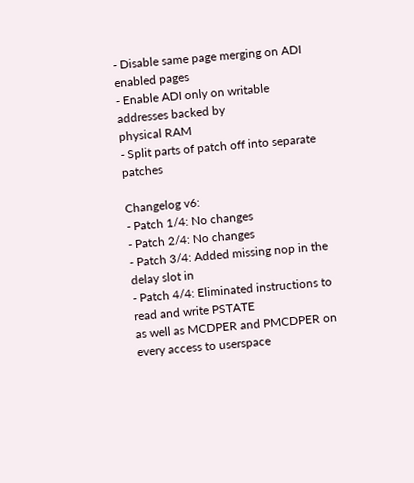- Disable same page merging on ADI enabled pages
- Enable ADI only on writable addresses backed by
physical RAM
- Split parts of patch off into separate patches

Changelog v6:
- Patch 1/4: No changes
- Patch 2/4: No changes
- Patch 3/4: Added missing nop in the delay slot in
- Patch 4/4: Eliminated instructions to read and write PSTATE
as well as MCDPER and PMCDPER on every access to userspace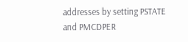addresses by setting PSTATE and PMCDPER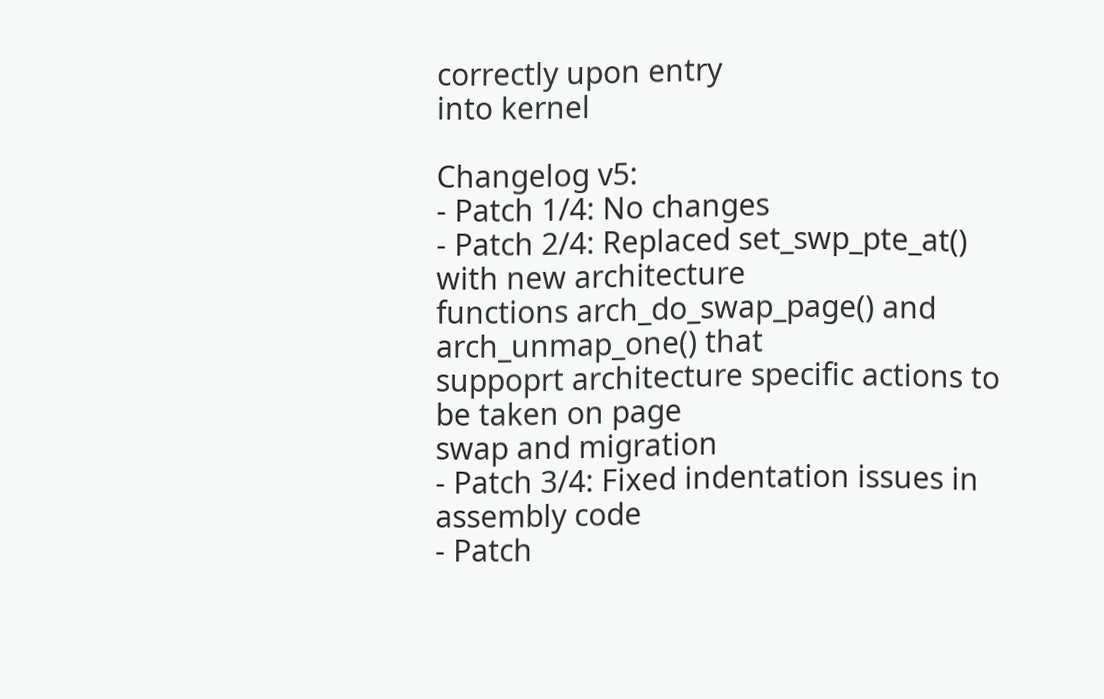correctly upon entry
into kernel

Changelog v5:
- Patch 1/4: No changes
- Patch 2/4: Replaced set_swp_pte_at() with new architecture
functions arch_do_swap_page() and arch_unmap_one() that
suppoprt architecture specific actions to be taken on page
swap and migration
- Patch 3/4: Fixed indentation issues in assembly code
- Patch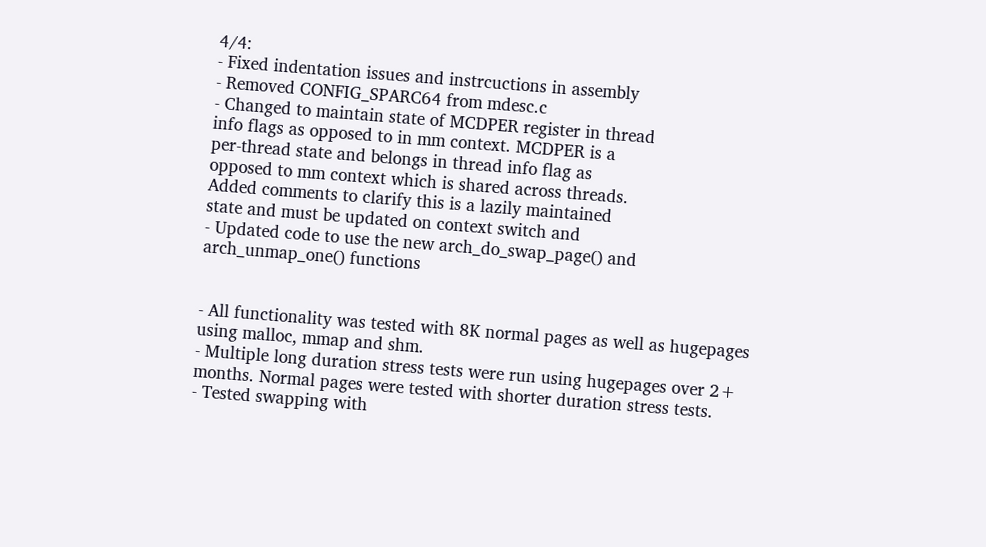4/4:
- Fixed indentation issues and instrcuctions in assembly
- Removed CONFIG_SPARC64 from mdesc.c
- Changed to maintain state of MCDPER register in thread
info flags as opposed to in mm context. MCDPER is a
per-thread state and belongs in thread info flag as
opposed to mm context which is shared across threads.
Added comments to clarify this is a lazily maintained
state and must be updated on context switch and
- Updated code to use the new arch_do_swap_page() and
arch_unmap_one() functions


- All functionality was tested with 8K normal pages as well as hugepages
using malloc, mmap and shm.
- Multiple long duration stress tests were run using hugepages over 2+
months. Normal pages were tested with shorter duration stress tests.
- Tested swapping with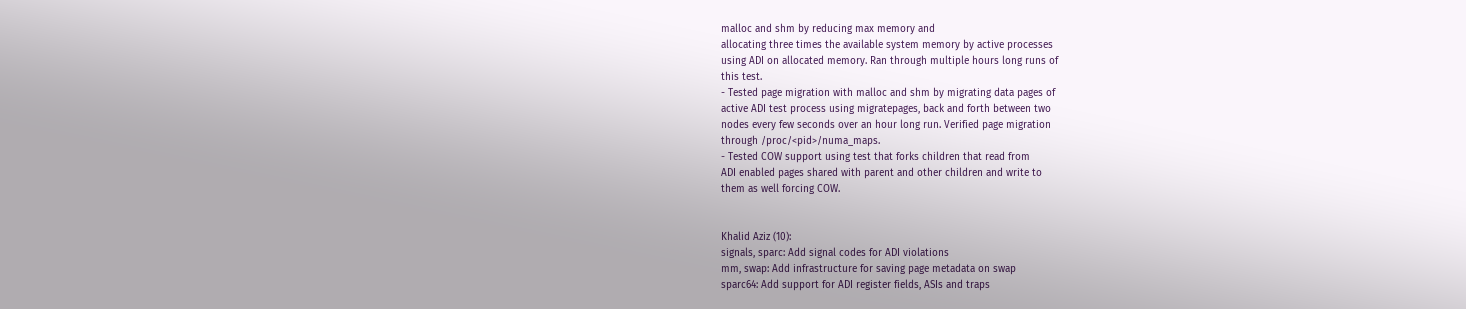malloc and shm by reducing max memory and
allocating three times the available system memory by active processes
using ADI on allocated memory. Ran through multiple hours long runs of
this test.
- Tested page migration with malloc and shm by migrating data pages of
active ADI test process using migratepages, back and forth between two
nodes every few seconds over an hour long run. Verified page migration
through /proc/<pid>/numa_maps.
- Tested COW support using test that forks children that read from
ADI enabled pages shared with parent and other children and write to
them as well forcing COW.


Khalid Aziz (10):
signals, sparc: Add signal codes for ADI violations
mm, swap: Add infrastructure for saving page metadata on swap
sparc64: Add support for ADI register fields, ASIs and traps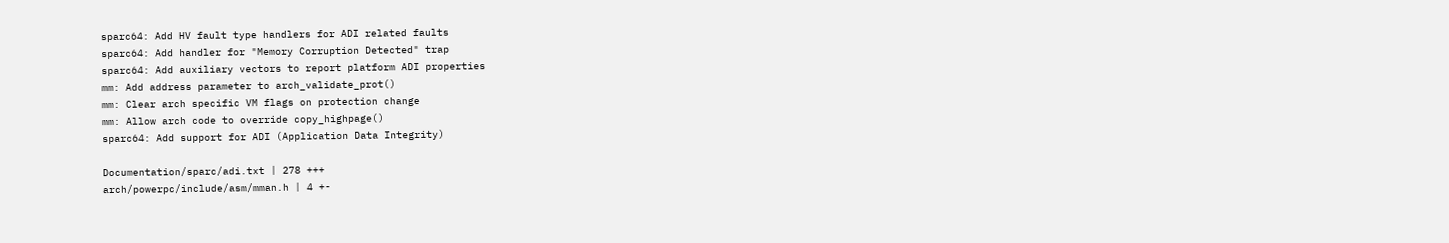sparc64: Add HV fault type handlers for ADI related faults
sparc64: Add handler for "Memory Corruption Detected" trap
sparc64: Add auxiliary vectors to report platform ADI properties
mm: Add address parameter to arch_validate_prot()
mm: Clear arch specific VM flags on protection change
mm: Allow arch code to override copy_highpage()
sparc64: Add support for ADI (Application Data Integrity)

Documentation/sparc/adi.txt | 278 +++
arch/powerpc/include/asm/mman.h | 4 +-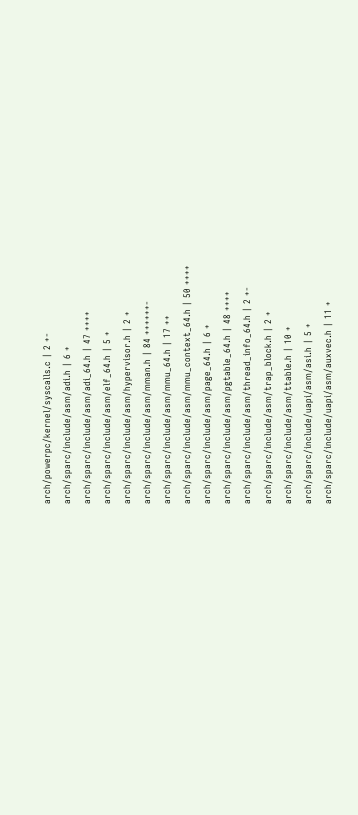arch/powerpc/kernel/syscalls.c | 2 +-
arch/sparc/include/asm/adi.h | 6 +
arch/sparc/include/asm/adi_64.h | 47 ++++
arch/sparc/include/asm/elf_64.h | 5 +
arch/sparc/include/asm/hypervisor.h | 2 +
arch/sparc/include/asm/mman.h | 84 ++++++-
arch/sparc/include/asm/mmu_64.h | 17 ++
arch/sparc/include/asm/mmu_context_64.h | 50 ++++
arch/sparc/include/asm/page_64.h | 6 +
arch/sparc/include/asm/pgtable_64.h | 48 ++++
arch/sparc/include/asm/thread_info_64.h | 2 +-
arch/sparc/include/asm/trap_block.h | 2 +
arch/sparc/include/asm/ttable.h | 10 +
arch/sparc/include/uapi/asm/asi.h | 5 +
arch/sparc/include/uapi/asm/auxvec.h | 11 +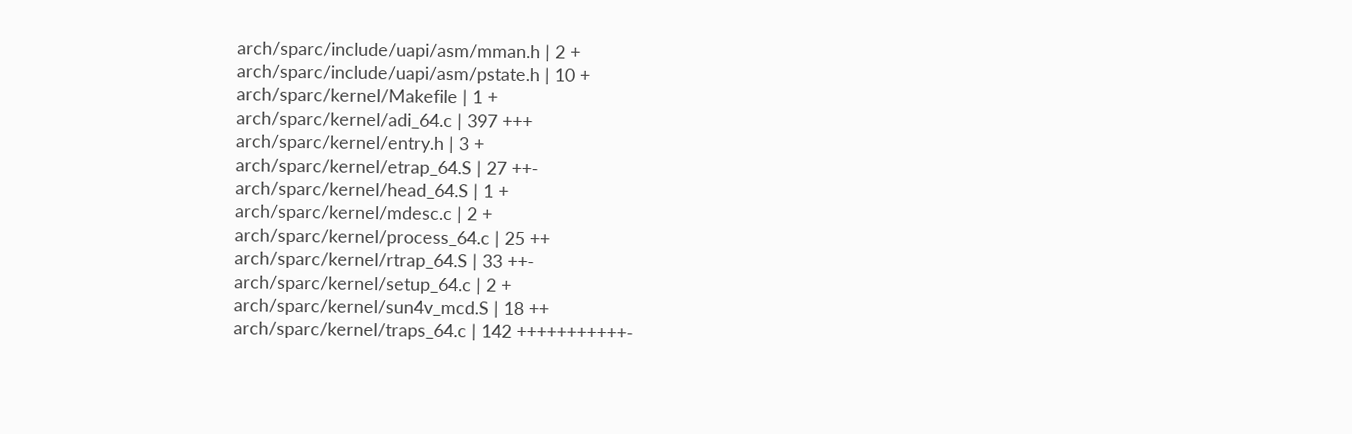arch/sparc/include/uapi/asm/mman.h | 2 +
arch/sparc/include/uapi/asm/pstate.h | 10 +
arch/sparc/kernel/Makefile | 1 +
arch/sparc/kernel/adi_64.c | 397 +++
arch/sparc/kernel/entry.h | 3 +
arch/sparc/kernel/etrap_64.S | 27 ++-
arch/sparc/kernel/head_64.S | 1 +
arch/sparc/kernel/mdesc.c | 2 +
arch/sparc/kernel/process_64.c | 25 ++
arch/sparc/kernel/rtrap_64.S | 33 ++-
arch/sparc/kernel/setup_64.c | 2 +
arch/sparc/kernel/sun4v_mcd.S | 18 ++
arch/sparc/kernel/traps_64.c | 142 +++++++++++-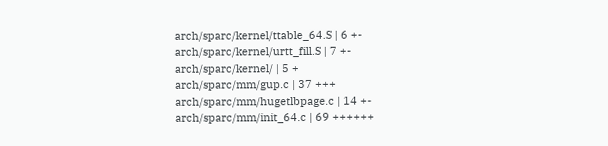arch/sparc/kernel/ttable_64.S | 6 +-
arch/sparc/kernel/urtt_fill.S | 7 +-
arch/sparc/kernel/ | 5 +
arch/sparc/mm/gup.c | 37 +++
arch/sparc/mm/hugetlbpage.c | 14 +-
arch/sparc/mm/init_64.c | 69 ++++++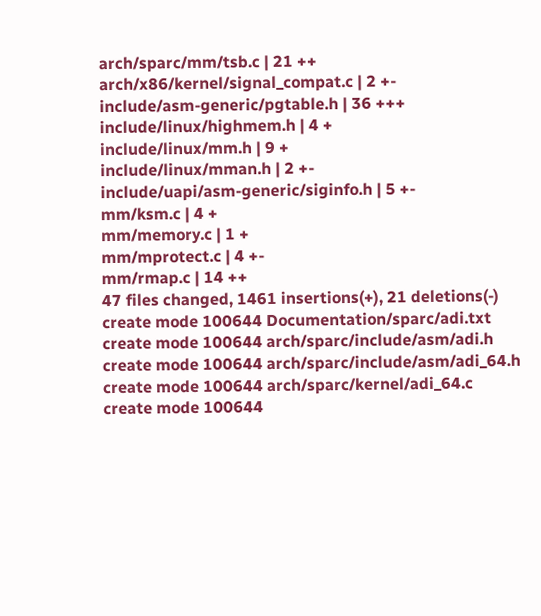arch/sparc/mm/tsb.c | 21 ++
arch/x86/kernel/signal_compat.c | 2 +-
include/asm-generic/pgtable.h | 36 +++
include/linux/highmem.h | 4 +
include/linux/mm.h | 9 +
include/linux/mman.h | 2 +-
include/uapi/asm-generic/siginfo.h | 5 +-
mm/ksm.c | 4 +
mm/memory.c | 1 +
mm/mprotect.c | 4 +-
mm/rmap.c | 14 ++
47 files changed, 1461 insertions(+), 21 deletions(-)
create mode 100644 Documentation/sparc/adi.txt
create mode 100644 arch/sparc/include/asm/adi.h
create mode 100644 arch/sparc/include/asm/adi_64.h
create mode 100644 arch/sparc/kernel/adi_64.c
create mode 100644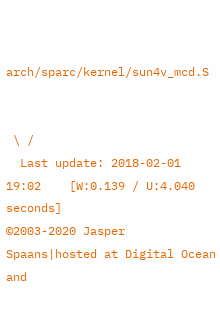arch/sparc/kernel/sun4v_mcd.S


 \ /
  Last update: 2018-02-01 19:02    [W:0.139 / U:4.040 seconds]
©2003-2020 Jasper Spaans|hosted at Digital Ocean and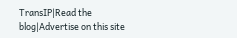TransIP|Read the blog|Advertise on this site